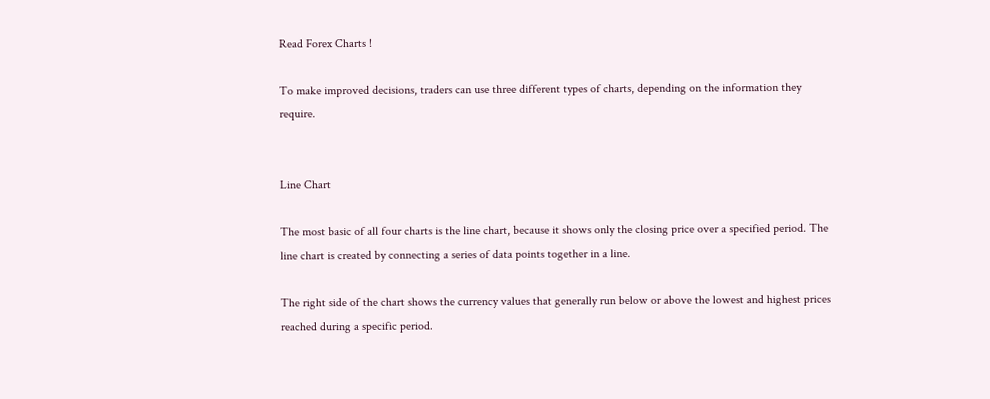Read Forex Charts !

To make improved decisions, traders can use three different types of charts, depending on the information they require.


Line Chart

The most basic of all four charts is the line chart, because it shows only the closing price over a specified period. The line chart is created by connecting a series of data points together in a line.

The right side of the chart shows the currency values that generally run below or above the lowest and highest prices reached during a specific period.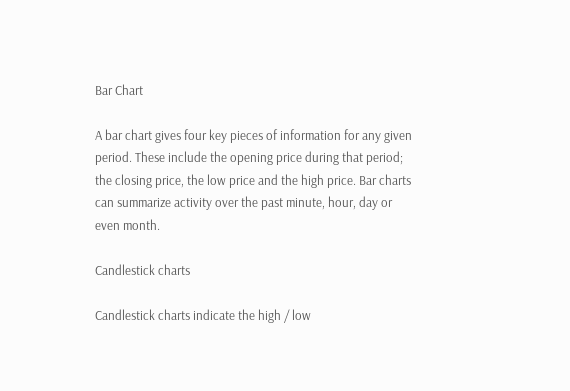Bar Chart

A bar chart gives four key pieces of information for any given period. These include the opening price during that period; the closing price, the low price and the high price. Bar charts can summarize activity over the past minute, hour, day or even month.

Candlestick charts

Candlestick charts indicate the high / low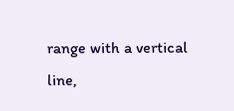range with a vertical line,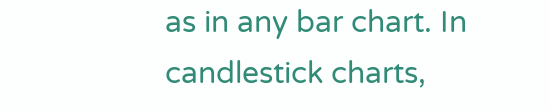as in any bar chart. In candlestick charts,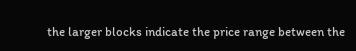the larger blocks indicate the price range between the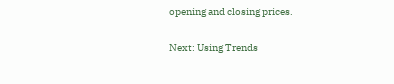opening and closing prices.

Next: Using Trends